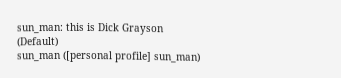sun_man: this is Dick Grayson (Default)
sun_man ([personal profile] sun_man)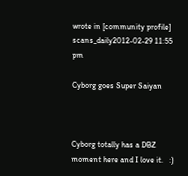wrote in [community profile] scans_daily2012-02-29 11:55 pm

Cyborg goes Super Saiyan



Cyborg totally has a DBZ moment here and I love it.   :)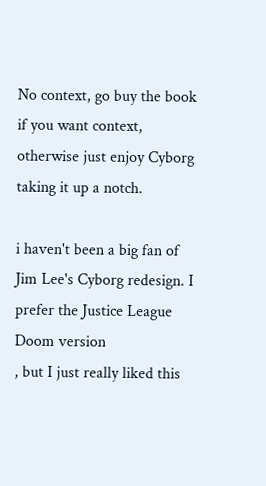No context, go buy the book if you want context, otherwise just enjoy Cyborg taking it up a notch.

i haven't been a big fan of Jim Lee's Cyborg redesign. I prefer the Justice League Doom version
, but I just really liked this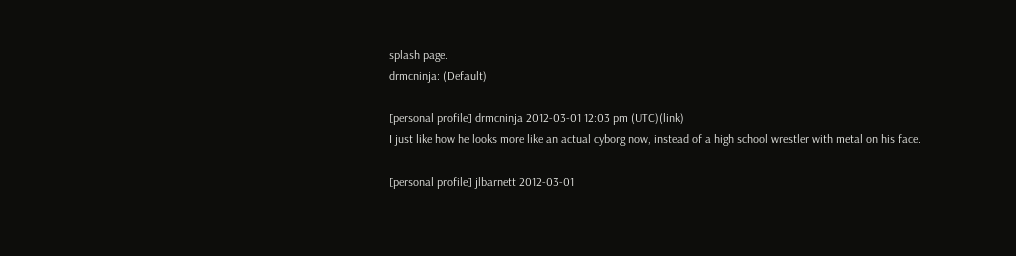splash page.
drmcninja: (Default)

[personal profile] drmcninja 2012-03-01 12:03 pm (UTC)(link)
I just like how he looks more like an actual cyborg now, instead of a high school wrestler with metal on his face.

[personal profile] jlbarnett 2012-03-01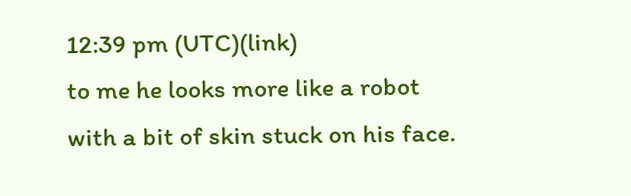12:39 pm (UTC)(link)
to me he looks more like a robot with a bit of skin stuck on his face.